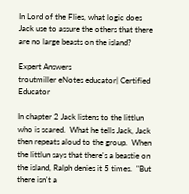In Lord of the Flies, what logic does Jack use to assure the others that there are no large beasts on the island?

Expert Answers
troutmiller eNotes educator| Certified Educator

In chapter 2 Jack listens to the littlun who is scared.  What he tells Jack, Jack then repeats aloud to the group.  When the littlun says that there's a beastie on the island, Ralph denies it 5 times.  "But there isn't a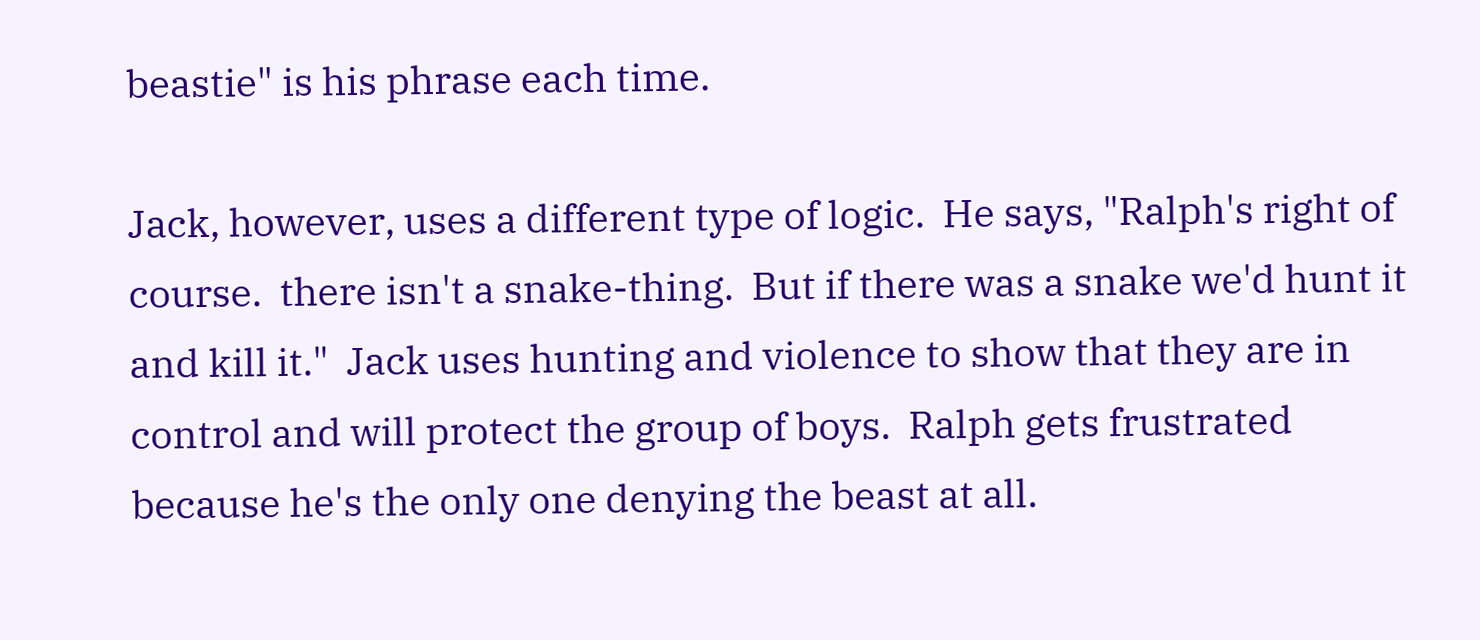beastie" is his phrase each time.

Jack, however, uses a different type of logic.  He says, "Ralph's right of course.  there isn't a snake-thing.  But if there was a snake we'd hunt it and kill it."  Jack uses hunting and violence to show that they are in control and will protect the group of boys.  Ralph gets frustrated because he's the only one denying the beast at all.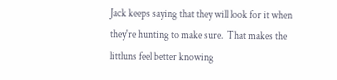Jack keeps saying that they will look for it when they're hunting to make sure.  That makes the littluns feel better knowing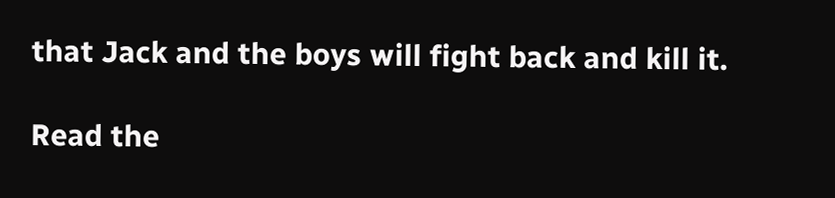that Jack and the boys will fight back and kill it.

Read the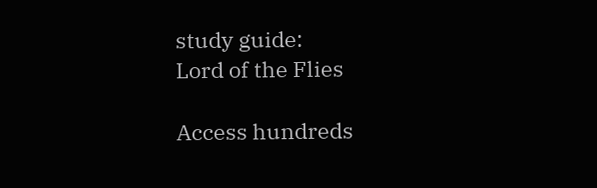study guide:
Lord of the Flies

Access hundreds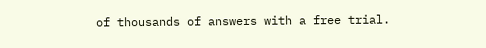of thousands of answers with a free trial.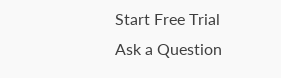Start Free Trial
Ask a Question